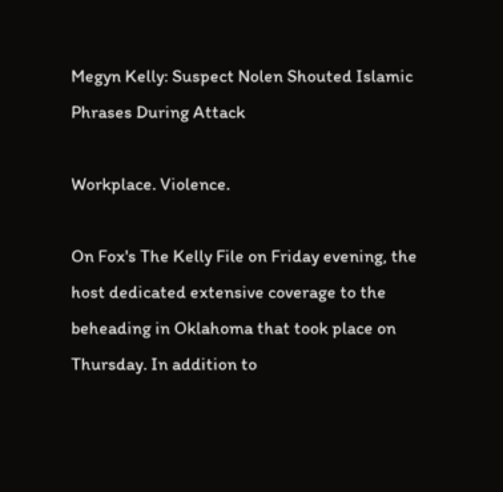Megyn Kelly: Suspect Nolen Shouted Islamic Phrases During Attack

Workplace. Violence.

On Fox's The Kelly File on Friday evening, the host dedicated extensive coverage to the beheading in Oklahoma that took place on Thursday. In addition to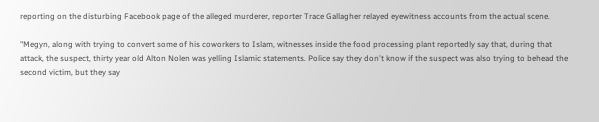reporting on the disturbing Facebook page of the alleged murderer, reporter Trace Gallagher relayed eyewitness accounts from the actual scene.

"Megyn, along with trying to convert some of his coworkers to Islam, witnesses inside the food processing plant reportedly say that, during that attack, the suspect, thirty year old Alton Nolen was yelling Islamic statements. Police say they don't know if the suspect was also trying to behead the second victim, but they say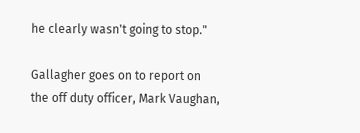he clearly wasn't going to stop."

Gallagher goes on to report on the off duty officer, Mark Vaughan,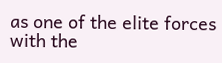as one of the elite forces with the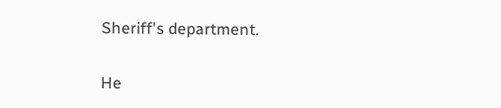Sheriff's department.

He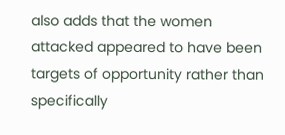also adds that the women attacked appeared to have been targets of opportunity rather than specifically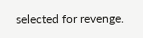selected for revenge.